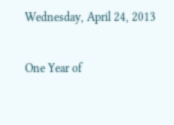Wednesday, April 24, 2013

One Year of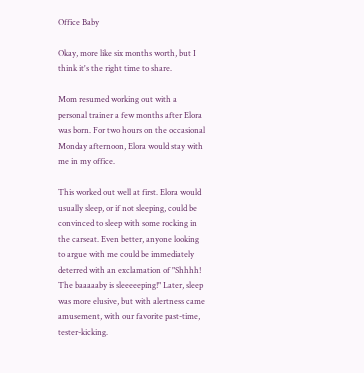Office Baby

Okay, more like six months worth, but I think it's the right time to share.

Mom resumed working out with a personal trainer a few months after Elora was born. For two hours on the occasional Monday afternoon, Elora would stay with me in my office.

This worked out well at first. Elora would usually sleep, or if not sleeping, could be convinced to sleep with some rocking in the carseat. Even better, anyone looking to argue with me could be immediately deterred with an exclamation of "Shhhh! The baaaaaby is sleeeeeping!" Later, sleep was more elusive, but with alertness came amusement, with our favorite past-time, tester-kicking.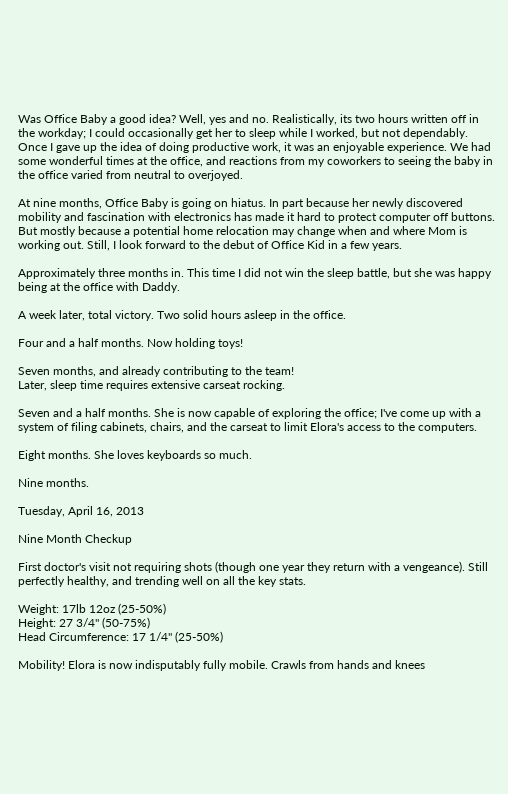Was Office Baby a good idea? Well, yes and no. Realistically, its two hours written off in the workday; I could occasionally get her to sleep while I worked, but not dependably. Once I gave up the idea of doing productive work, it was an enjoyable experience. We had some wonderful times at the office, and reactions from my coworkers to seeing the baby in the office varied from neutral to overjoyed.

At nine months, Office Baby is going on hiatus. In part because her newly discovered mobility and fascination with electronics has made it hard to protect computer off buttons. But mostly because a potential home relocation may change when and where Mom is working out. Still, I look forward to the debut of Office Kid in a few years.

Approximately three months in. This time I did not win the sleep battle, but she was happy being at the office with Daddy.

A week later, total victory. Two solid hours asleep in the office.

Four and a half months. Now holding toys!

Seven months, and already contributing to the team!
Later, sleep time requires extensive carseat rocking.

Seven and a half months. She is now capable of exploring the office; I've come up with a system of filing cabinets, chairs, and the carseat to limit Elora's access to the computers.

Eight months. She loves keyboards so much.

Nine months.

Tuesday, April 16, 2013

Nine Month Checkup

First doctor's visit not requiring shots (though one year they return with a vengeance). Still perfectly healthy, and trending well on all the key stats.

Weight: 17lb 12oz (25-50%)
Height: 27 3/4" (50-75%)
Head Circumference: 17 1/4" (25-50%)

Mobility! Elora is now indisputably fully mobile. Crawls from hands and knees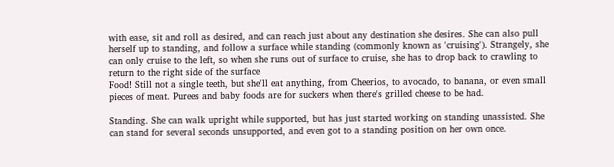with ease, sit and roll as desired, and can reach just about any destination she desires. She can also pull herself up to standing, and follow a surface while standing (commonly known as 'cruising'). Strangely, she can only cruise to the left, so when she runs out of surface to cruise, she has to drop back to crawling to return to the right side of the surface
Food! Still not a single teeth, but she'll eat anything, from Cheerios, to avocado, to banana, or even small pieces of meat. Purees and baby foods are for suckers when there's grilled cheese to be had.

Standing. She can walk upright while supported, but has just started working on standing unassisted. She can stand for several seconds unsupported, and even got to a standing position on her own once.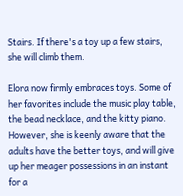Stairs. If there's a toy up a few stairs, she will climb them.

Elora now firmly embraces toys. Some of her favorites include the music play table, the bead necklace, and the kitty piano. However, she is keenly aware that the adults have the better toys, and will give up her meager possessions in an instant for a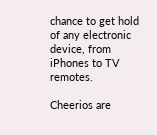chance to get hold of any electronic device, from iPhones to TV remotes.

Cheerios are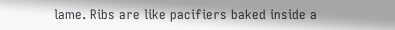lame. Ribs are like pacifiers baked inside a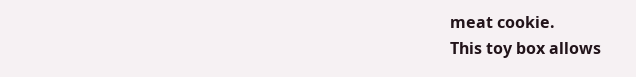meat cookie.
This toy box allows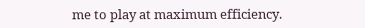me to play at maximum efficiency.